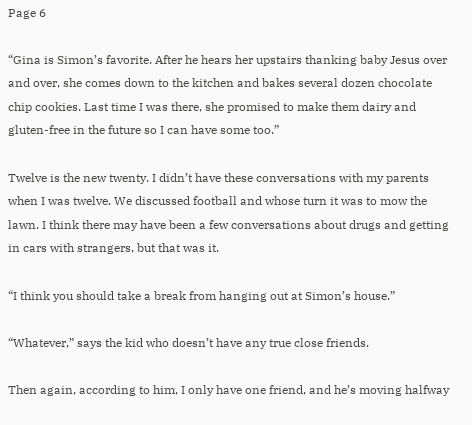Page 6

“Gina is Simon’s favorite. After he hears her upstairs thanking baby Jesus over and over, she comes down to the kitchen and bakes several dozen chocolate chip cookies. Last time I was there, she promised to make them dairy and gluten-free in the future so I can have some too.”

Twelve is the new twenty. I didn’t have these conversations with my parents when I was twelve. We discussed football and whose turn it was to mow the lawn. I think there may have been a few conversations about drugs and getting in cars with strangers, but that was it.

“I think you should take a break from hanging out at Simon’s house.”

“Whatever,” says the kid who doesn’t have any true close friends.

Then again, according to him, I only have one friend, and he’s moving halfway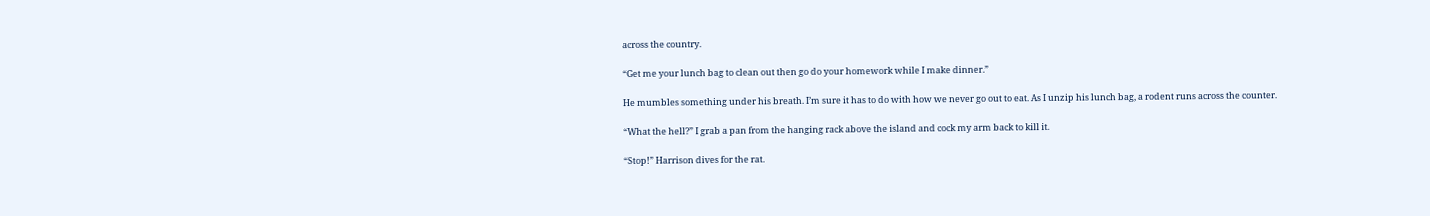across the country.

“Get me your lunch bag to clean out then go do your homework while I make dinner.”

He mumbles something under his breath. I’m sure it has to do with how we never go out to eat. As I unzip his lunch bag, a rodent runs across the counter.

“What the hell?” I grab a pan from the hanging rack above the island and cock my arm back to kill it.

“Stop!” Harrison dives for the rat.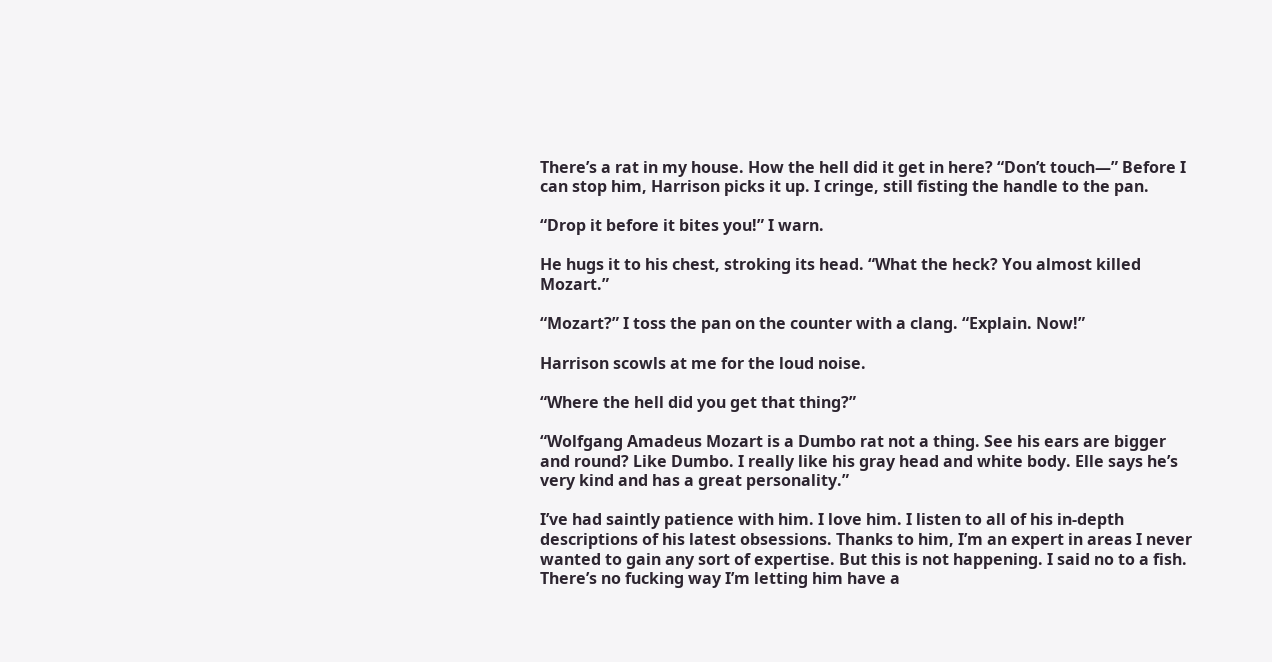There’s a rat in my house. How the hell did it get in here? “Don’t touch—” Before I can stop him, Harrison picks it up. I cringe, still fisting the handle to the pan.

“Drop it before it bites you!” I warn.

He hugs it to his chest, stroking its head. “What the heck? You almost killed Mozart.”

“Mozart?” I toss the pan on the counter with a clang. “Explain. Now!”

Harrison scowls at me for the loud noise.

“Where the hell did you get that thing?”

“Wolfgang Amadeus Mozart is a Dumbo rat not a thing. See his ears are bigger and round? Like Dumbo. I really like his gray head and white body. Elle says he’s very kind and has a great personality.”

I’ve had saintly patience with him. I love him. I listen to all of his in-depth descriptions of his latest obsessions. Thanks to him, I’m an expert in areas I never wanted to gain any sort of expertise. But this is not happening. I said no to a fish. There’s no fucking way I’m letting him have a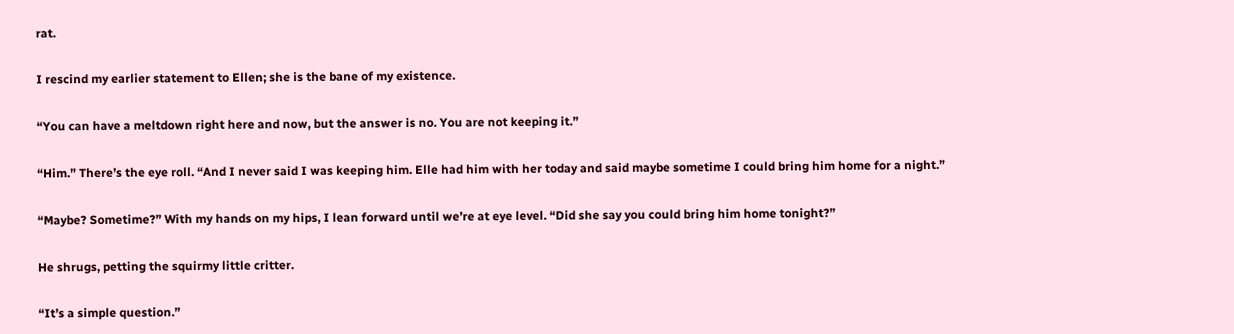rat.

I rescind my earlier statement to Ellen; she is the bane of my existence.

“You can have a meltdown right here and now, but the answer is no. You are not keeping it.”

“Him.” There’s the eye roll. “And I never said I was keeping him. Elle had him with her today and said maybe sometime I could bring him home for a night.”

“Maybe? Sometime?” With my hands on my hips, I lean forward until we’re at eye level. “Did she say you could bring him home tonight?”

He shrugs, petting the squirmy little critter.

“It’s a simple question.”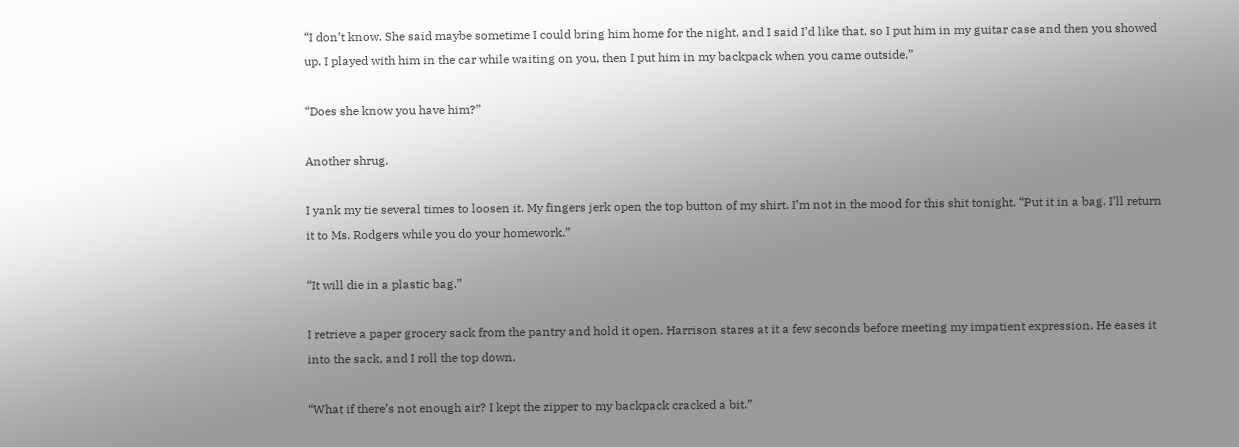“I don’t know. She said maybe sometime I could bring him home for the night, and I said I’d like that, so I put him in my guitar case and then you showed up. I played with him in the car while waiting on you, then I put him in my backpack when you came outside.”

“Does she know you have him?”

Another shrug.

I yank my tie several times to loosen it. My fingers jerk open the top button of my shirt. I’m not in the mood for this shit tonight. “Put it in a bag. I’ll return it to Ms. Rodgers while you do your homework.”

“It will die in a plastic bag.”

I retrieve a paper grocery sack from the pantry and hold it open. Harrison stares at it a few seconds before meeting my impatient expression. He eases it into the sack, and I roll the top down.

“What if there’s not enough air? I kept the zipper to my backpack cracked a bit.”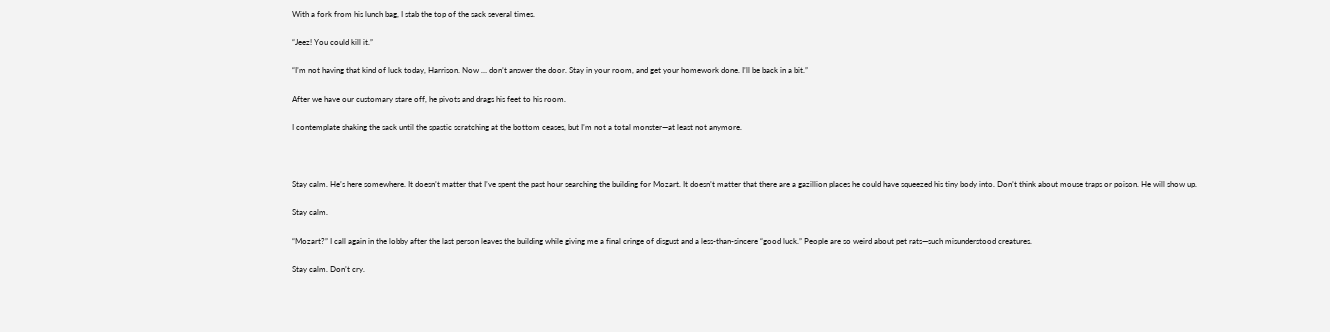With a fork from his lunch bag, I stab the top of the sack several times.

“Jeez! You could kill it.”

“I’m not having that kind of luck today, Harrison. Now … don’t answer the door. Stay in your room, and get your homework done. I’ll be back in a bit.”

After we have our customary stare off, he pivots and drags his feet to his room.

I contemplate shaking the sack until the spastic scratching at the bottom ceases, but I’m not a total monster—at least not anymore.



Stay calm. He’s here somewhere. It doesn’t matter that I’ve spent the past hour searching the building for Mozart. It doesn’t matter that there are a gazillion places he could have squeezed his tiny body into. Don’t think about mouse traps or poison. He will show up.

Stay calm.

“Mozart?” I call again in the lobby after the last person leaves the building while giving me a final cringe of disgust and a less-than-sincere “good luck.” People are so weird about pet rats—such misunderstood creatures.

Stay calm. Don’t cry.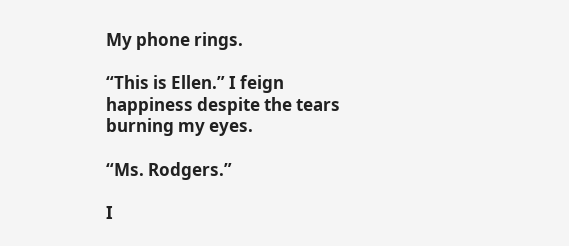My phone rings.

“This is Ellen.” I feign happiness despite the tears burning my eyes.

“Ms. Rodgers.”

I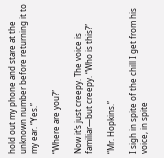hold out my phone and stare at the unknown number before returning it to my ear. “Yes.”

“Where are you?”

Now it’s just creepy. The voice is familiar—but creepy. “Who is this?”

“Mr. Hopkins.”

I sigh in spite of the chill I get from his voice, in spite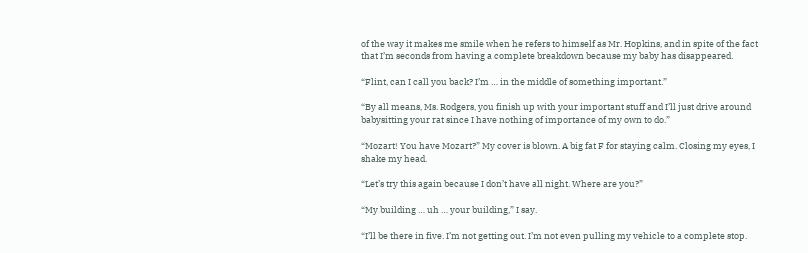of the way it makes me smile when he refers to himself as Mr. Hopkins, and in spite of the fact that I’m seconds from having a complete breakdown because my baby has disappeared.

“Flint, can I call you back? I’m … in the middle of something important.”

“By all means, Ms. Rodgers, you finish up with your important stuff and I’ll just drive around babysitting your rat since I have nothing of importance of my own to do.”

“Mozart! You have Mozart?” My cover is blown. A big fat F for staying calm. Closing my eyes, I shake my head.

“Let’s try this again because I don’t have all night. Where are you?”

“My building … uh … your building,” I say.

“I’ll be there in five. I’m not getting out. I’m not even pulling my vehicle to a complete stop.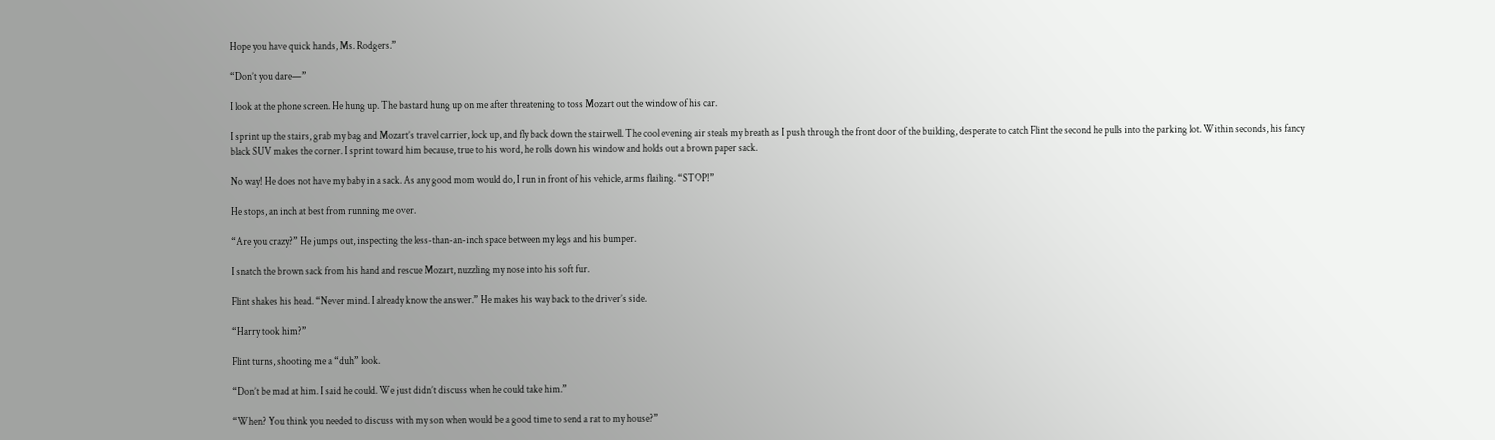Hope you have quick hands, Ms. Rodgers.”

“Don’t you dare—”

I look at the phone screen. He hung up. The bastard hung up on me after threatening to toss Mozart out the window of his car.

I sprint up the stairs, grab my bag and Mozart’s travel carrier, lock up, and fly back down the stairwell. The cool evening air steals my breath as I push through the front door of the building, desperate to catch Flint the second he pulls into the parking lot. Within seconds, his fancy black SUV makes the corner. I sprint toward him because, true to his word, he rolls down his window and holds out a brown paper sack.

No way! He does not have my baby in a sack. As any good mom would do, I run in front of his vehicle, arms flailing. “STOP!”

He stops, an inch at best from running me over.

“Are you crazy?” He jumps out, inspecting the less-than-an-inch space between my legs and his bumper.

I snatch the brown sack from his hand and rescue Mozart, nuzzling my nose into his soft fur.

Flint shakes his head. “Never mind. I already know the answer.” He makes his way back to the driver’s side.

“Harry took him?”

Flint turns, shooting me a “duh” look.

“Don’t be mad at him. I said he could. We just didn’t discuss when he could take him.”

“When? You think you needed to discuss with my son when would be a good time to send a rat to my house?”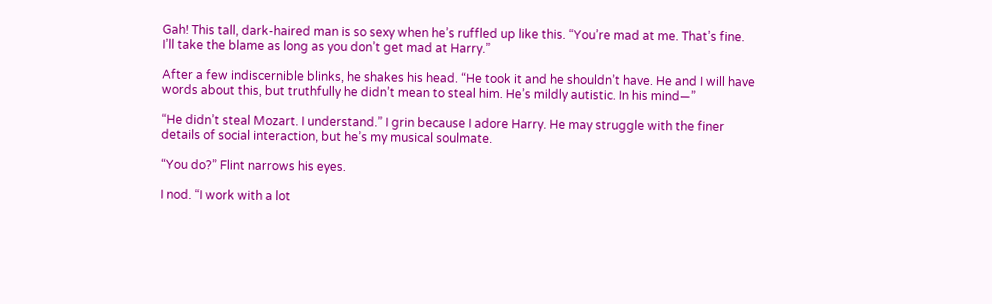Gah! This tall, dark-haired man is so sexy when he’s ruffled up like this. “You’re mad at me. That’s fine. I’ll take the blame as long as you don’t get mad at Harry.”

After a few indiscernible blinks, he shakes his head. “He took it and he shouldn’t have. He and I will have words about this, but truthfully he didn’t mean to steal him. He’s mildly autistic. In his mind—”

“He didn’t steal Mozart. I understand.” I grin because I adore Harry. He may struggle with the finer details of social interaction, but he’s my musical soulmate.

“You do?” Flint narrows his eyes.

I nod. “I work with a lot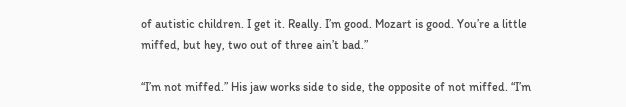of autistic children. I get it. Really. I’m good. Mozart is good. You’re a little miffed, but hey, two out of three ain’t bad.”

“I’m not miffed.” His jaw works side to side, the opposite of not miffed. “I’m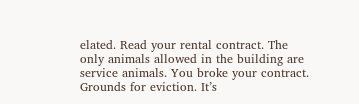elated. Read your rental contract. The only animals allowed in the building are service animals. You broke your contract. Grounds for eviction. It’s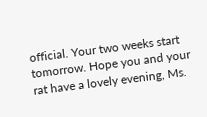official. Your two weeks start tomorrow. Hope you and your rat have a lovely evening, Ms.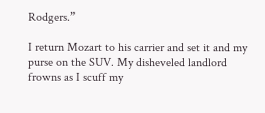Rodgers.”

I return Mozart to his carrier and set it and my purse on the SUV. My disheveled landlord frowns as I scuff my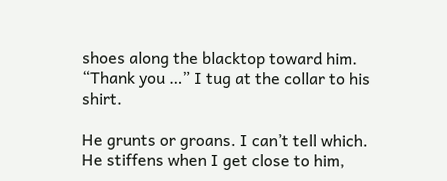shoes along the blacktop toward him. “Thank you …” I tug at the collar to his shirt.

He grunts or groans. I can’t tell which. He stiffens when I get close to him,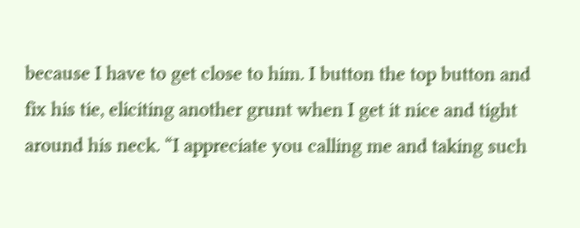because I have to get close to him. I button the top button and fix his tie, eliciting another grunt when I get it nice and tight around his neck. “I appreciate you calling me and taking such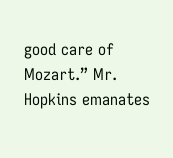good care of Mozart.” Mr. Hopkins emanates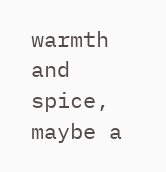warmth and spice, maybe a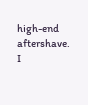high-end aftershave. I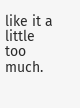like it a little too much.